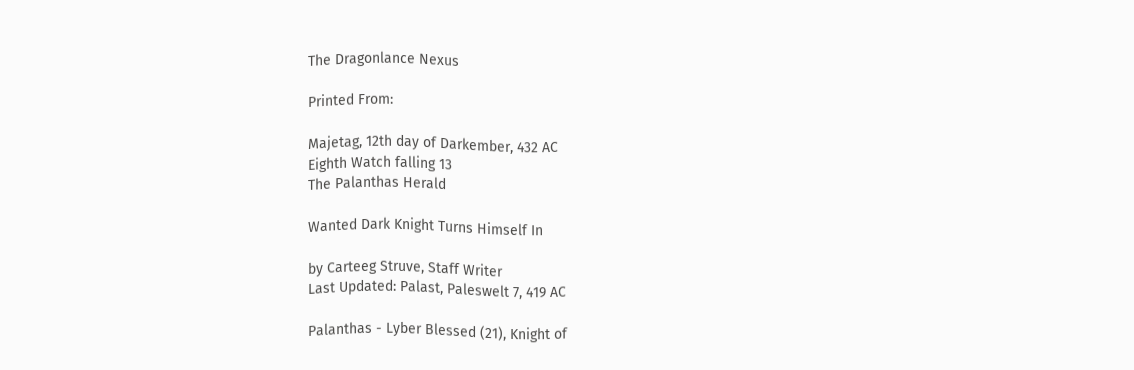The Dragonlance Nexus

Printed From:

Majetag, 12th day of Darkember, 432 AC
Eighth Watch falling 13
The Palanthas Herald

Wanted Dark Knight Turns Himself In

by Carteeg Struve, Staff Writer
Last Updated: Palast, Paleswelt 7, 419 AC

Palanthas - Lyber Blessed (21), Knight of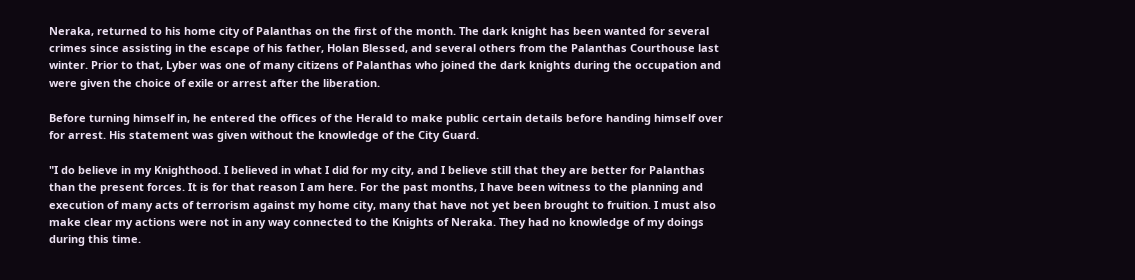Neraka, returned to his home city of Palanthas on the first of the month. The dark knight has been wanted for several crimes since assisting in the escape of his father, Holan Blessed, and several others from the Palanthas Courthouse last winter. Prior to that, Lyber was one of many citizens of Palanthas who joined the dark knights during the occupation and were given the choice of exile or arrest after the liberation.

Before turning himself in, he entered the offices of the Herald to make public certain details before handing himself over for arrest. His statement was given without the knowledge of the City Guard.

"I do believe in my Knighthood. I believed in what I did for my city, and I believe still that they are better for Palanthas than the present forces. It is for that reason I am here. For the past months, I have been witness to the planning and execution of many acts of terrorism against my home city, many that have not yet been brought to fruition. I must also make clear my actions were not in any way connected to the Knights of Neraka. They had no knowledge of my doings during this time.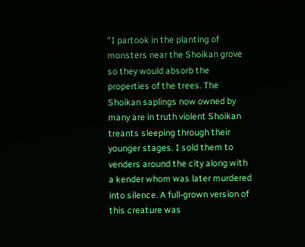"I partook in the planting of monsters near the Shoikan grove so they would absorb the properties of the trees. The Shoikan saplings now owned by many are in truth violent Shoikan treants sleeping through their younger stages. I sold them to venders around the city along with a kender whom was later murdered into silence. A full-grown version of this creature was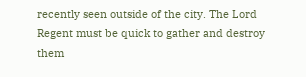recently seen outside of the city. The Lord Regent must be quick to gather and destroy them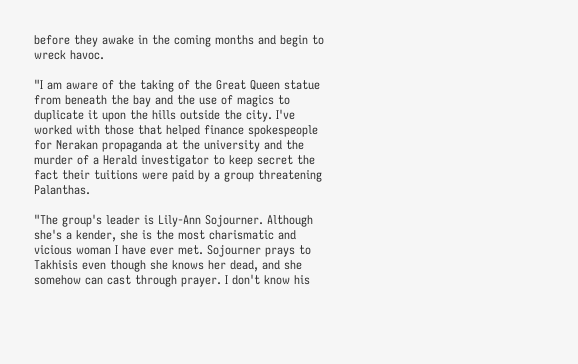before they awake in the coming months and begin to wreck havoc.

"I am aware of the taking of the Great Queen statue from beneath the bay and the use of magics to duplicate it upon the hills outside the city. I've worked with those that helped finance spokespeople for Nerakan propaganda at the university and the murder of a Herald investigator to keep secret the fact their tuitions were paid by a group threatening Palanthas.

"The group's leader is Lily-Ann Sojourner. Although she's a kender, she is the most charismatic and vicious woman I have ever met. Sojourner prays to Takhisis even though she knows her dead, and she somehow can cast through prayer. I don't know his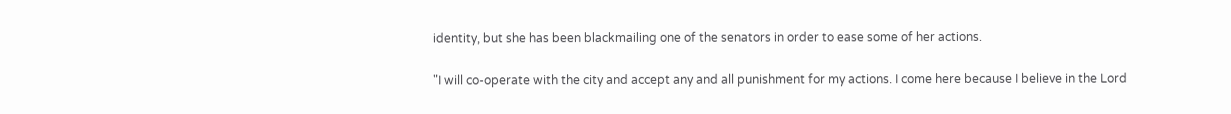identity, but she has been blackmailing one of the senators in order to ease some of her actions.

"I will co-operate with the city and accept any and all punishment for my actions. I come here because I believe in the Lord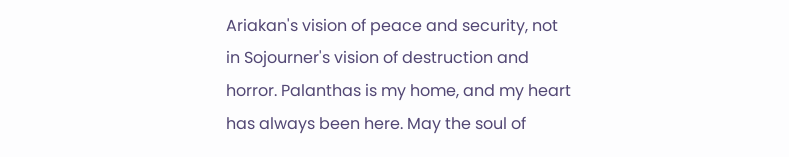Ariakan's vision of peace and security, not in Sojourner's vision of destruction and horror. Palanthas is my home, and my heart has always been here. May the soul of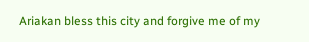Ariakan bless this city and forgive me of my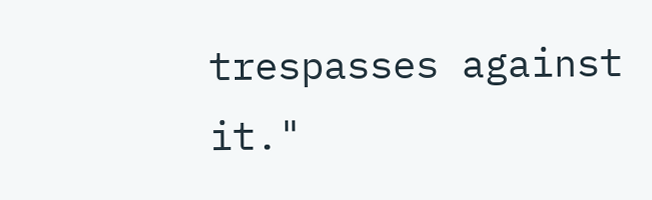trespasses against it."